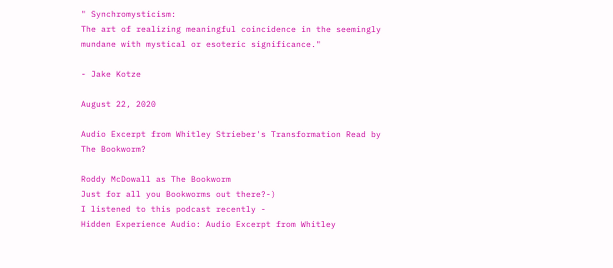" Synchromysticism:
The art of realizing meaningful coincidence in the seemingly mundane with mystical or esoteric significance."

- Jake Kotze

August 22, 2020

Audio Excerpt from Whitley Strieber's Transformation Read by The Bookworm?

Roddy McDowall as The Bookworm
Just for all you Bookworms out there?-)
I listened to this podcast recently -
Hidden Experience Audio: Audio Excerpt from Whitley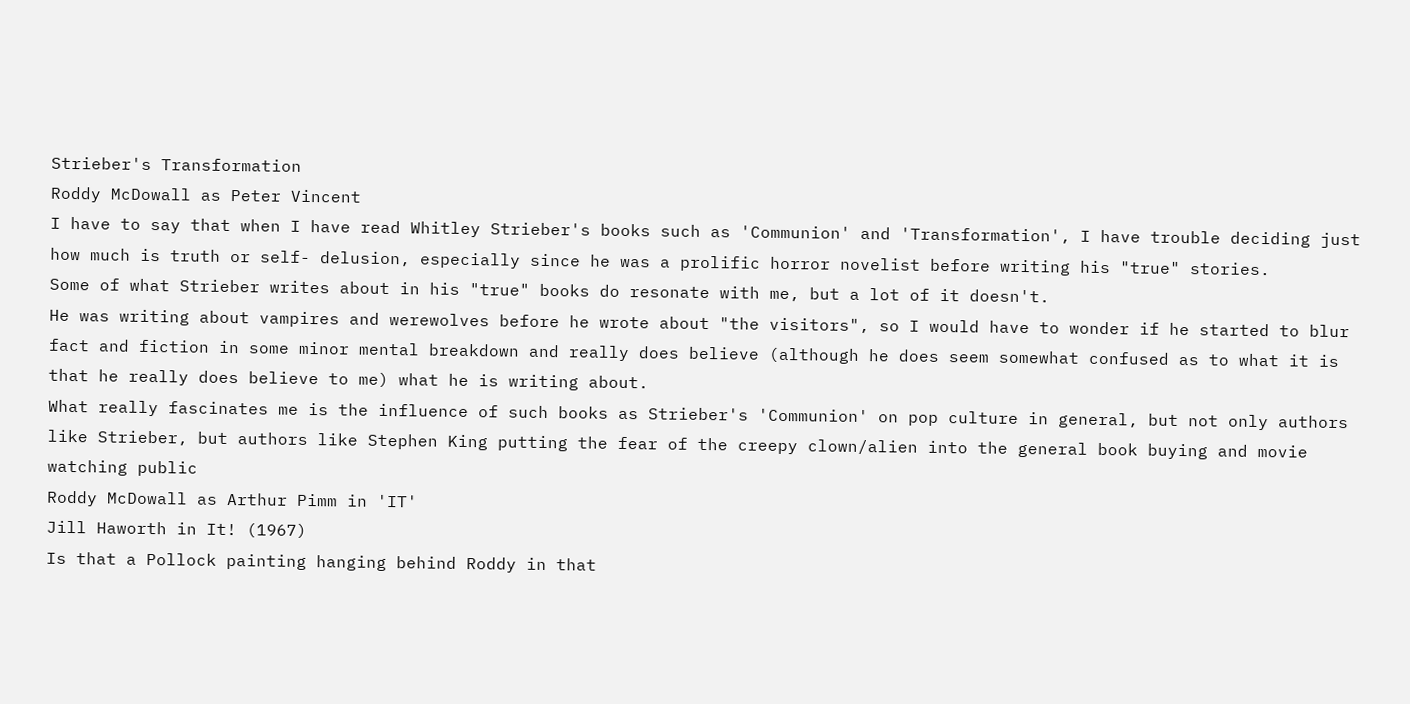Strieber's Transformation
Roddy McDowall as Peter Vincent
I have to say that when I have read Whitley Strieber's books such as 'Communion' and 'Transformation', I have trouble deciding just how much is truth or self- delusion, especially since he was a prolific horror novelist before writing his "true" stories.
Some of what Strieber writes about in his "true" books do resonate with me, but a lot of it doesn't.
He was writing about vampires and werewolves before he wrote about "the visitors", so I would have to wonder if he started to blur fact and fiction in some minor mental breakdown and really does believe (although he does seem somewhat confused as to what it is that he really does believe to me) what he is writing about.
What really fascinates me is the influence of such books as Strieber's 'Communion' on pop culture in general, but not only authors like Strieber, but authors like Stephen King putting the fear of the creepy clown/alien into the general book buying and movie watching public
Roddy McDowall as Arthur Pimm in 'IT'
Jill Haworth in It! (1967)
Is that a Pollock painting hanging behind Roddy in that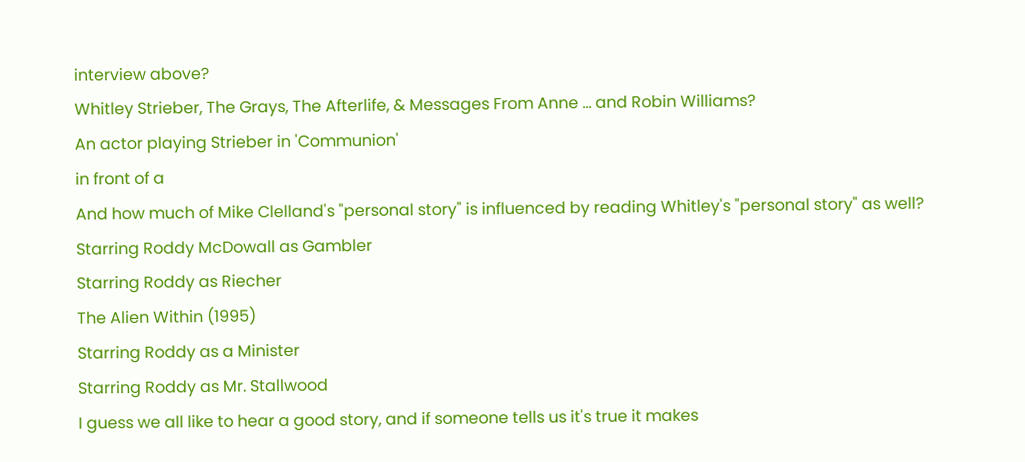interview above?
Whitley Strieber, The Grays, The Afterlife, & Messages From Anne ... and Robin Williams?
An actor playing Strieber in 'Communion'
in front of a
And how much of Mike Clelland's "personal story" is influenced by reading Whitley's "personal story" as well?
Starring Roddy McDowall as Gambler
Starring Roddy as Riecher
The Alien Within (1995)
Starring Roddy as a Minister
Starring Roddy as Mr. Stallwood
I guess we all like to hear a good story, and if someone tells us it's true it makes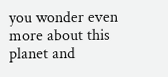you wonder even more about this planet and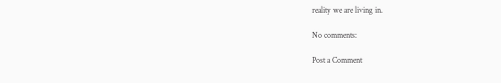reality we are living in.

No comments:

Post a Comment